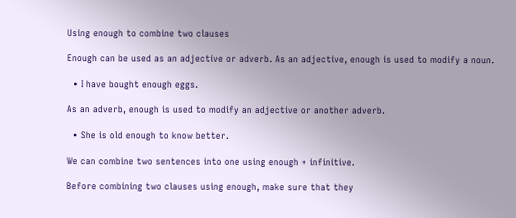Using enough to combine two clauses

Enough can be used as an adjective or adverb. As an adjective, enough is used to modify a noun.

  • I have bought enough eggs.

As an adverb, enough is used to modify an adjective or another adverb.

  • She is old enough to know better.

We can combine two sentences into one using enough + infinitive.

Before combining two clauses using enough, make sure that they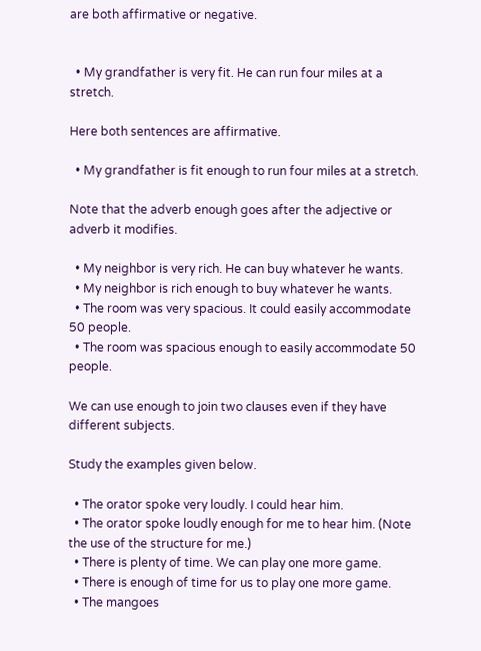are both affirmative or negative.


  • My grandfather is very fit. He can run four miles at a stretch.

Here both sentences are affirmative.

  • My grandfather is fit enough to run four miles at a stretch.

Note that the adverb enough goes after the adjective or adverb it modifies.

  • My neighbor is very rich. He can buy whatever he wants.
  • My neighbor is rich enough to buy whatever he wants.
  • The room was very spacious. It could easily accommodate 50 people.
  • The room was spacious enough to easily accommodate 50 people.

We can use enough to join two clauses even if they have different subjects.

Study the examples given below.

  • The orator spoke very loudly. I could hear him.
  • The orator spoke loudly enough for me to hear him. (Note the use of the structure for me.)
  • There is plenty of time. We can play one more game.
  • There is enough of time for us to play one more game.
  • The mangoes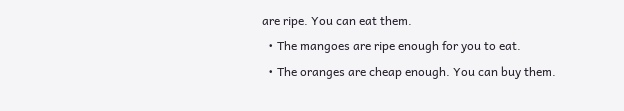are ripe. You can eat them.
  • The mangoes are ripe enough for you to eat.
  • The oranges are cheap enough. You can buy them.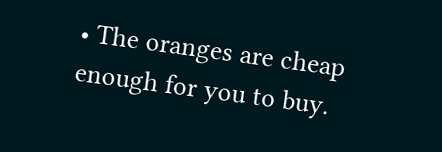• The oranges are cheap enough for you to buy.